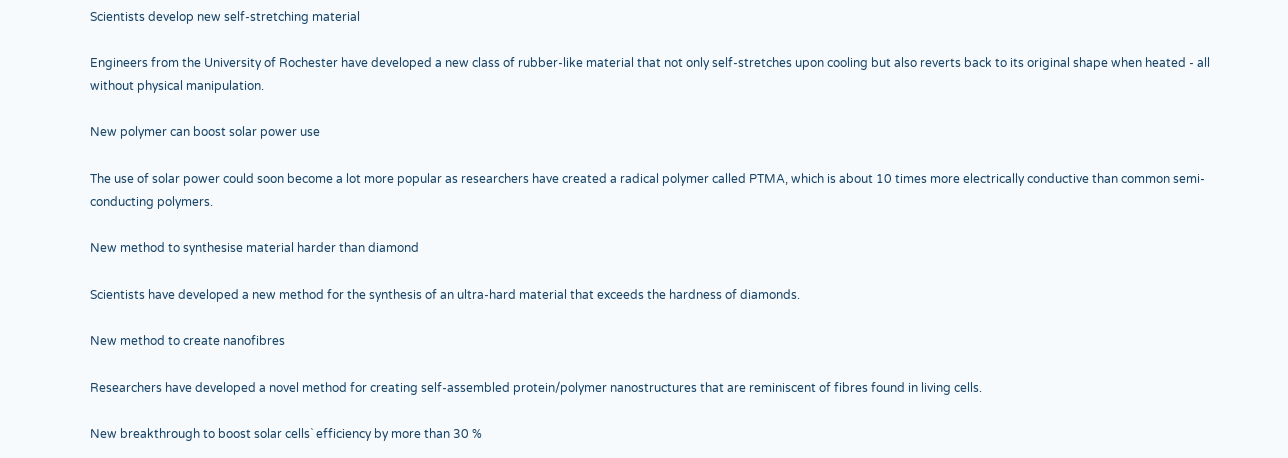Scientists develop new self-stretching material

Engineers from the University of Rochester have developed a new class of rubber-like material that not only self-stretches upon cooling but also reverts back to its original shape when heated - all without physical manipulation.

New polymer can boost solar power use

The use of solar power could soon become a lot more popular as researchers have created a radical polymer called PTMA, which is about 10 times more electrically conductive than common semi-conducting polymers.

New method to synthesise material harder than diamond

Scientists have developed a new method for the synthesis of an ultra-hard material that exceeds the hardness of diamonds.

New method to create nanofibres

Researchers have developed a novel method for creating self-assembled protein/polymer nanostructures that are reminiscent of fibres found in living cells.

New breakthrough to boost solar cells` efficiency by more than 30 %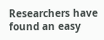Researchers have found an easy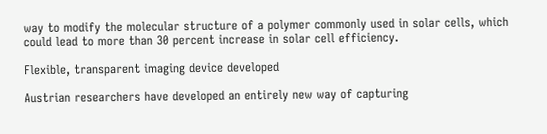way to modify the molecular structure of a polymer commonly used in solar cells, which could lead to more than 30 percent increase in solar cell efficiency.

Flexible, transparent imaging device developed

Austrian researchers have developed an entirely new way of capturing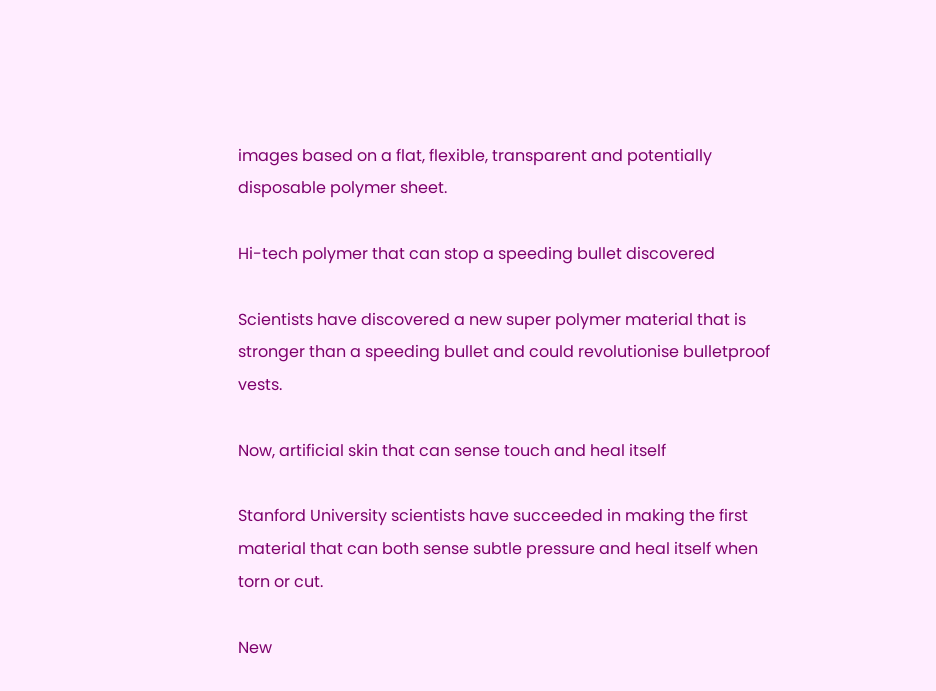images based on a flat, flexible, transparent and potentially disposable polymer sheet.

Hi-tech polymer that can stop a speeding bullet discovered

Scientists have discovered a new super polymer material that is stronger than a speeding bullet and could revolutionise bulletproof vests.

Now, artificial skin that can sense touch and heal itself

Stanford University scientists have succeeded in making the first material that can both sense subtle pressure and heal itself when torn or cut.

New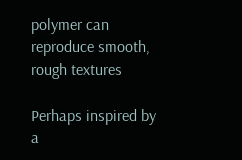polymer can reproduce smooth, rough textures

Perhaps inspired by a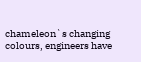chameleon`s changing colours, engineers have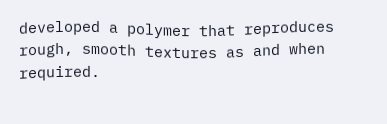developed a polymer that reproduces rough, smooth textures as and when required.